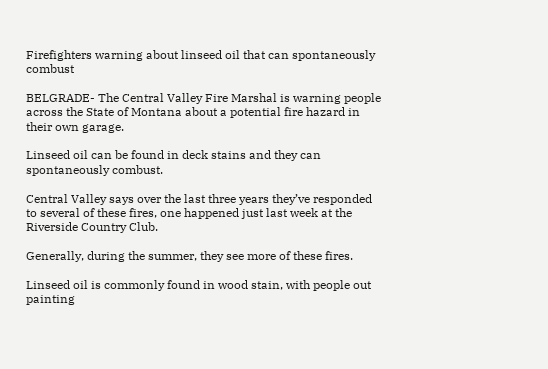Firefighters warning about linseed oil that can spontaneously combust

BELGRADE- The Central Valley Fire Marshal is warning people across the State of Montana about a potential fire hazard in their own garage.

Linseed oil can be found in deck stains and they can spontaneously combust.

Central Valley says over the last three years they’ve responded to several of these fires, one happened just last week at the Riverside Country Club.

Generally, during the summer, they see more of these fires.

Linseed oil is commonly found in wood stain, with people out painting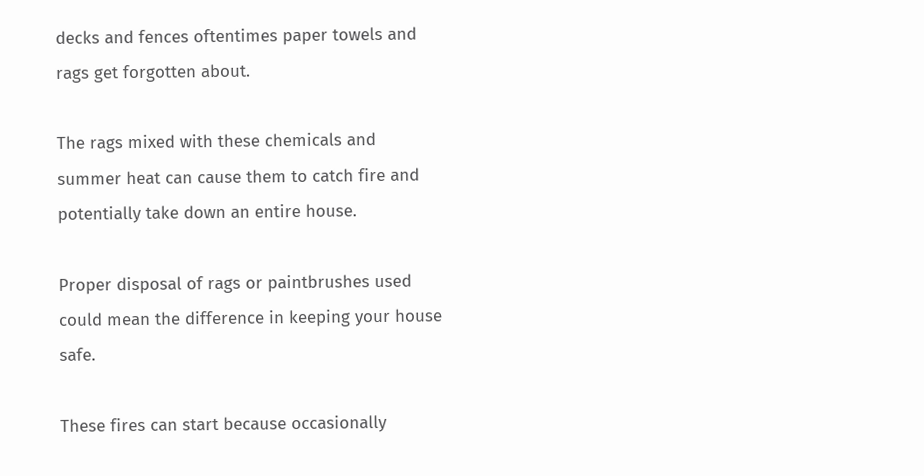decks and fences oftentimes paper towels and rags get forgotten about.

The rags mixed with these chemicals and summer heat can cause them to catch fire and potentially take down an entire house.

Proper disposal of rags or paintbrushes used could mean the difference in keeping your house safe.

These fires can start because occasionally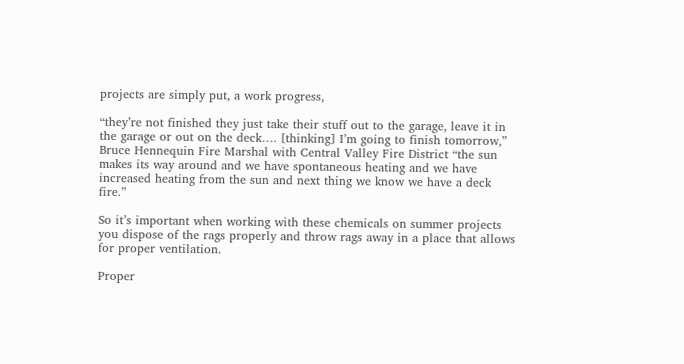projects are simply put, a work progress,

“they’re not finished they just take their stuff out to the garage, leave it in the garage or out on the deck…. [thinking] I’m going to finish tomorrow,” Bruce Hennequin Fire Marshal with Central Valley Fire District “the sun makes its way around and we have spontaneous heating and we have increased heating from the sun and next thing we know we have a deck fire.”

So it’s important when working with these chemicals on summer projects you dispose of the rags properly and throw rags away in a place that allows for proper ventilation.

Proper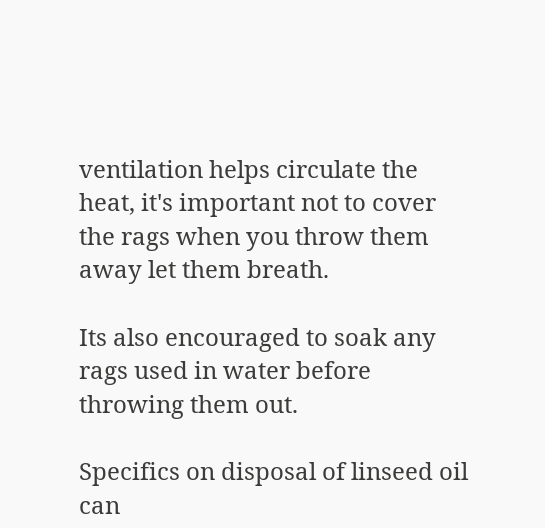ventilation helps circulate the heat, it's important not to cover the rags when you throw them away let them breath.

Its also encouraged to soak any rags used in water before throwing them out.

Specifics on disposal of linseed oil can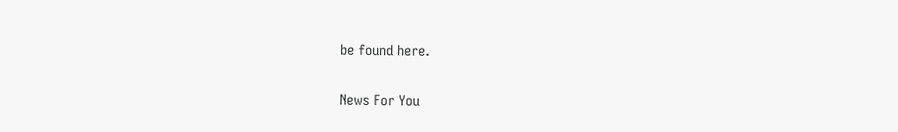be found here.

News For You